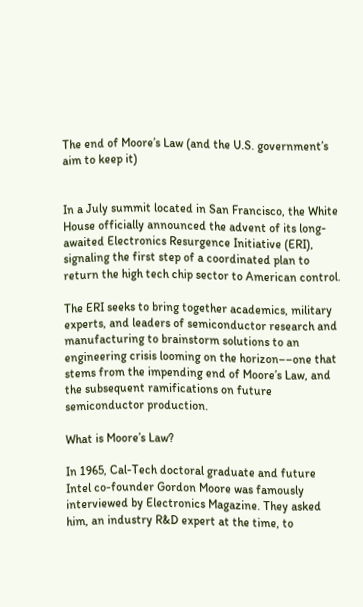The end of Moore’s Law (and the U.S. government’s aim to keep it)


In a July summit located in San Francisco, the White House officially announced the advent of its long-awaited Electronics Resurgence Initiative (ERI), signaling the first step of a coordinated plan to return the high tech chip sector to American control.

The ERI seeks to bring together academics, military experts, and leaders of semiconductor research and manufacturing to brainstorm solutions to an engineering crisis looming on the horizon––one that stems from the impending end of Moore’s Law, and the subsequent ramifications on future semiconductor production.

What is Moore’s Law?

In 1965, Cal-Tech doctoral graduate and future Intel co-founder Gordon Moore was famously interviewed by Electronics Magazine. They asked him, an industry R&D expert at the time, to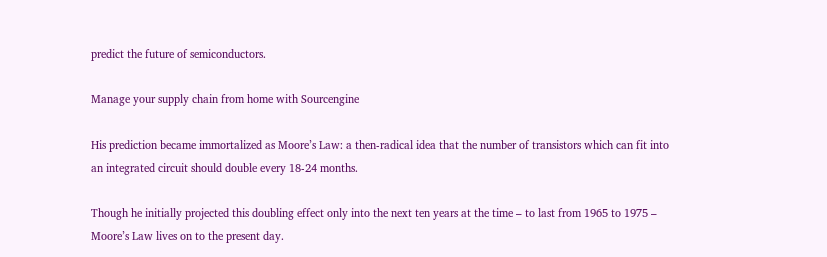predict the future of semiconductors.

Manage your supply chain from home with Sourcengine

His prediction became immortalized as Moore’s Law: a then-radical idea that the number of transistors which can fit into an integrated circuit should double every 18-24 months.

Though he initially projected this doubling effect only into the next ten years at the time – to last from 1965 to 1975 – Moore’s Law lives on to the present day.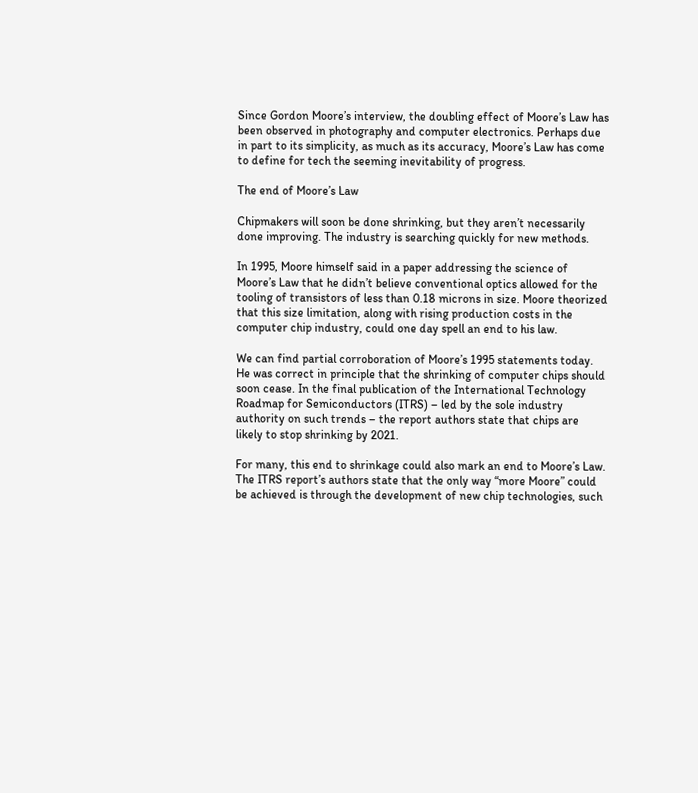Since Gordon Moore’s interview, the doubling effect of Moore’s Law has been observed in photography and computer electronics. Perhaps due in part to its simplicity, as much as its accuracy, Moore’s Law has come to define for tech the seeming inevitability of progress.

The end of Moore’s Law

Chipmakers will soon be done shrinking, but they aren’t necessarily done improving. The industry is searching quickly for new methods.

In 1995, Moore himself said in a paper addressing the science of Moore’s Law that he didn’t believe conventional optics allowed for the tooling of transistors of less than 0.18 microns in size. Moore theorized that this size limitation, along with rising production costs in the computer chip industry, could one day spell an end to his law.

We can find partial corroboration of Moore’s 1995 statements today. He was correct in principle that the shrinking of computer chips should soon cease. In the final publication of the International Technology Roadmap for Semiconductors (ITRS) – led by the sole industry authority on such trends – the report authors state that chips are likely to stop shrinking by 2021.

For many, this end to shrinkage could also mark an end to Moore’s Law. The ITRS report’s authors state that the only way “more Moore” could be achieved is through the development of new chip technologies, such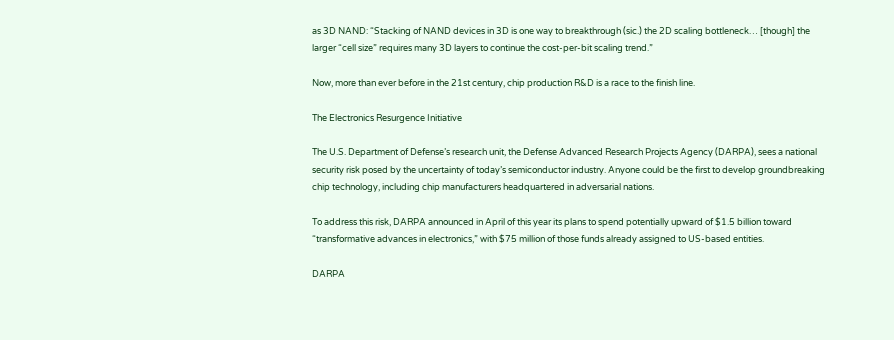as 3D NAND: “Stacking of NAND devices in 3D is one way to breakthrough (sic.) the 2D scaling bottleneck… [though] the larger “cell size” requires many 3D layers to continue the cost-per-bit scaling trend.”

Now, more than ever before in the 21st century, chip production R&D is a race to the finish line.

The Electronics Resurgence Initiative

The U.S. Department of Defense’s research unit, the Defense Advanced Research Projects Agency (DARPA), sees a national security risk posed by the uncertainty of today’s semiconductor industry. Anyone could be the first to develop groundbreaking chip technology, including chip manufacturers headquartered in adversarial nations.

To address this risk, DARPA announced in April of this year its plans to spend potentially upward of $1.5 billion toward “transformative advances in electronics,” with $75 million of those funds already assigned to US-based entities.

DARPA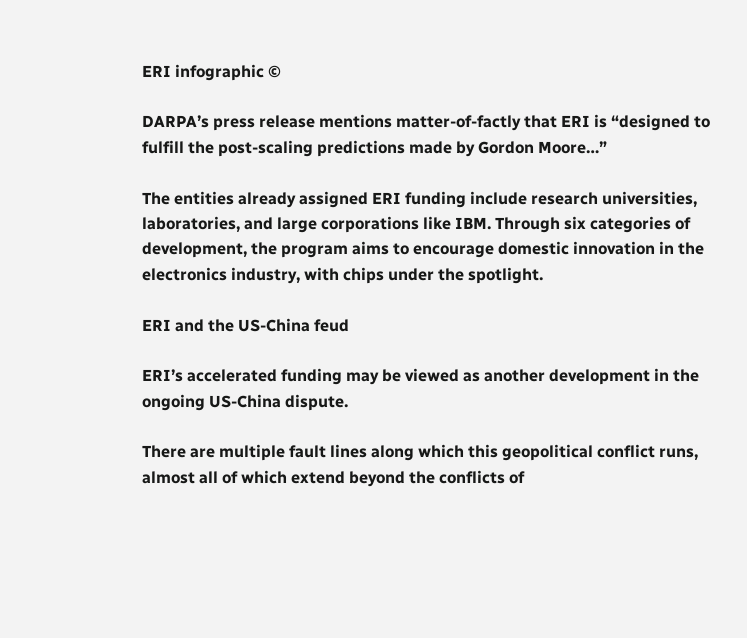ERI infographic ©

DARPA’s press release mentions matter-of-factly that ERI is “designed to fulfill the post-scaling predictions made by Gordon Moore…”

The entities already assigned ERI funding include research universities, laboratories, and large corporations like IBM. Through six categories of development, the program aims to encourage domestic innovation in the electronics industry, with chips under the spotlight.

ERI and the US-China feud

ERI’s accelerated funding may be viewed as another development in the ongoing US-China dispute.

There are multiple fault lines along which this geopolitical conflict runs, almost all of which extend beyond the conflicts of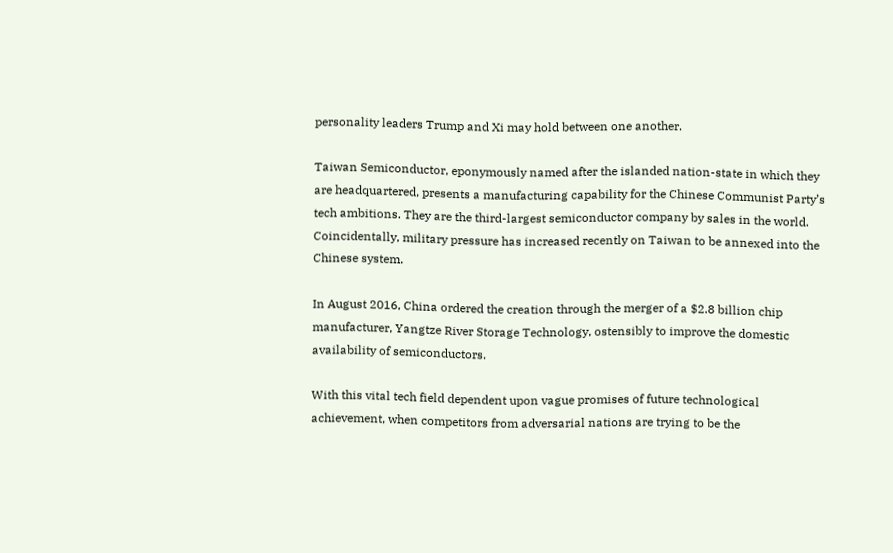personality leaders Trump and Xi may hold between one another.

Taiwan Semiconductor, eponymously named after the islanded nation-state in which they are headquartered, presents a manufacturing capability for the Chinese Communist Party’s tech ambitions. They are the third-largest semiconductor company by sales in the world. Coincidentally, military pressure has increased recently on Taiwan to be annexed into the Chinese system.

In August 2016, China ordered the creation through the merger of a $2.8 billion chip manufacturer, Yangtze River Storage Technology, ostensibly to improve the domestic availability of semiconductors.

With this vital tech field dependent upon vague promises of future technological achievement, when competitors from adversarial nations are trying to be the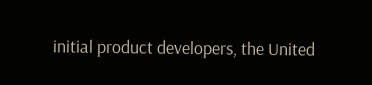initial product developers, the United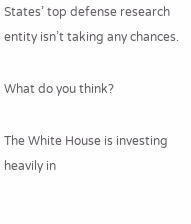States’ top defense research entity isn’t taking any chances.

What do you think?

The White House is investing heavily in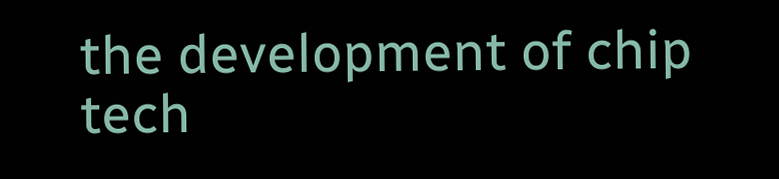the development of chip tech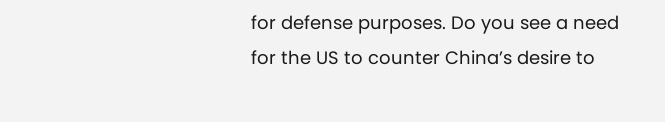for defense purposes. Do you see a need for the US to counter China’s desire to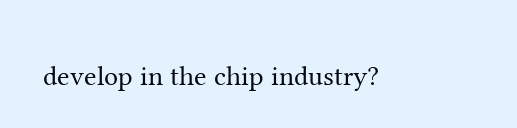develop in the chip industry?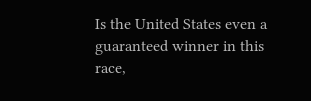Is the United States even a guaranteed winner in this race,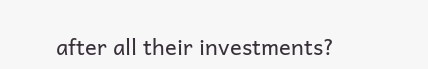after all their investments?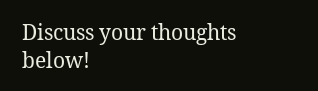Discuss your thoughts below!